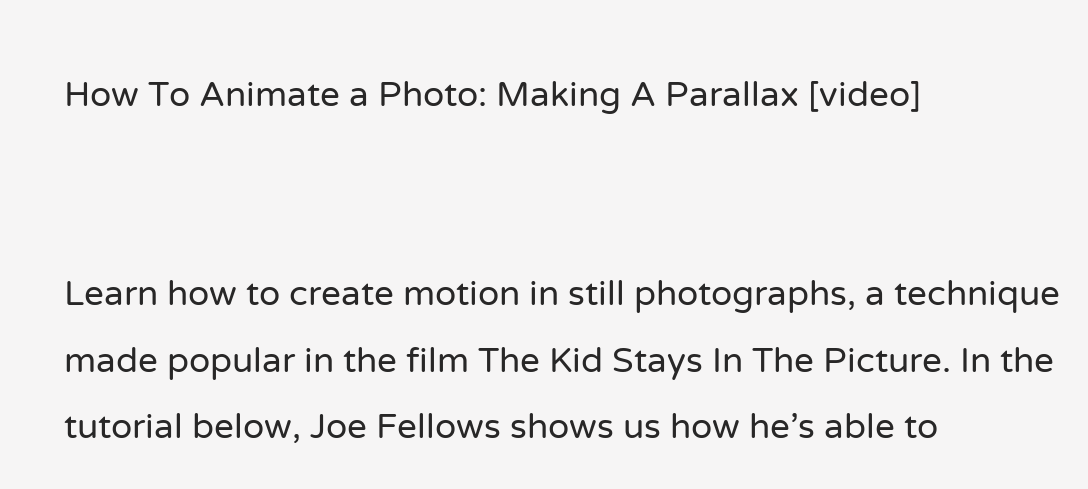How To Animate a Photo: Making A Parallax [video]


Learn how to create motion in still photographs, a technique made popular in the film The Kid Stays In The Picture. In the tutorial below, Joe Fellows shows us how he’s able to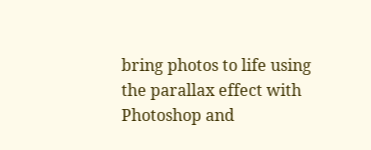bring photos to life using the parallax effect with Photoshop and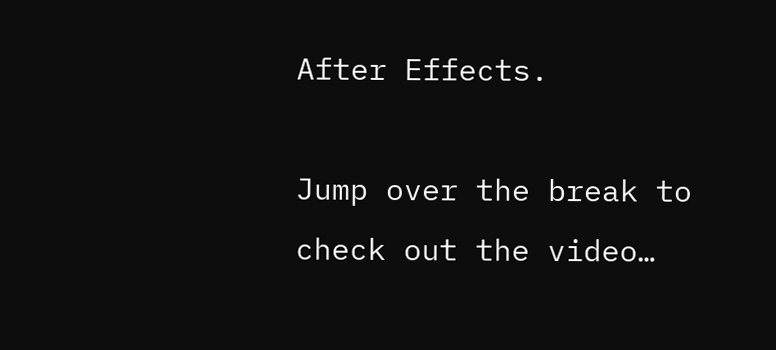After Effects.

Jump over the break to check out the video…